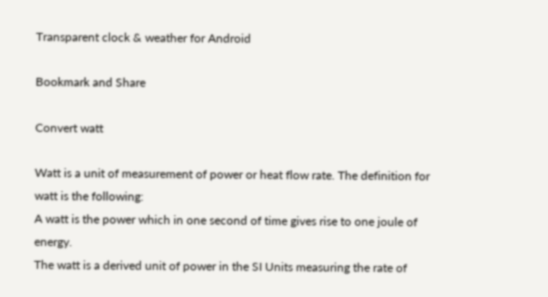Transparent clock & weather for Android

Bookmark and Share

Convert watt

Watt is a unit of measurement of power or heat flow rate. The definition for watt is the following:
A watt is the power which in one second of time gives rise to one joule of energy.
The watt is a derived unit of power in the SI Units measuring the rate of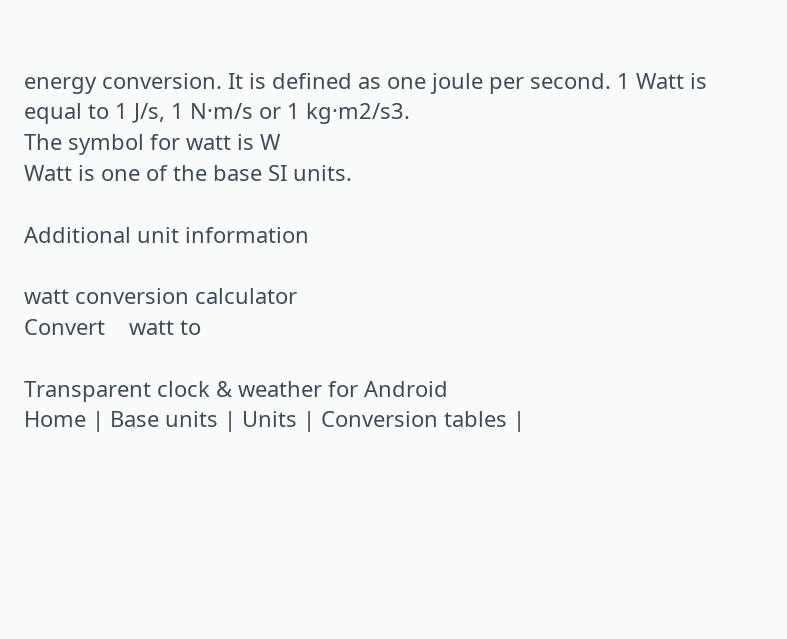energy conversion. It is defined as one joule per second. 1 Watt is equal to 1 J/s, 1 N·m/s or 1 kg·m2/s3.
The symbol for watt is W
Watt is one of the base SI units.

Additional unit information

watt conversion calculator
Convert    watt to

Transparent clock & weather for Android
Home | Base units | Units | Conversion tables |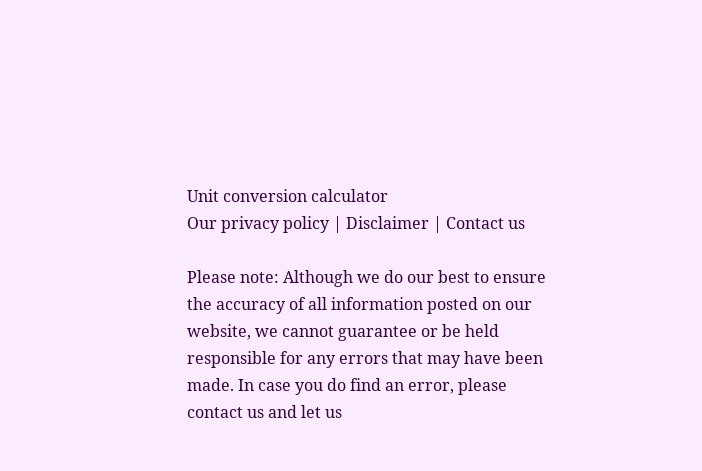Unit conversion calculator
Our privacy policy | Disclaimer | Contact us

Please note: Although we do our best to ensure the accuracy of all information posted on our website, we cannot guarantee or be held responsible for any errors that may have been made. In case you do find an error, please contact us and let us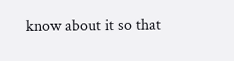know about it so that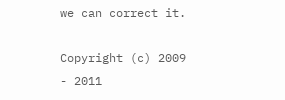we can correct it.

Copyright (c) 2009 - 2011